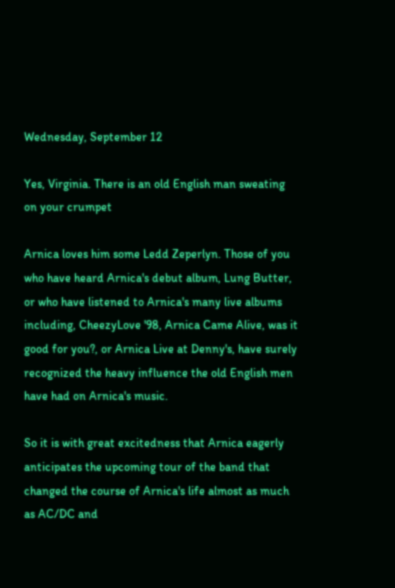Wednesday, September 12

Yes, Virginia. There is an old English man sweating on your crumpet

Arnica loves him some Ledd Zeperlyn. Those of you who have heard Arnica's debut album, Lung Butter, or who have listened to Arnica's many live albums including, CheezyLove '98, Arnica Came Alive, was it good for you?, or Arnica Live at Denny's, have surely recognized the heavy influence the old English men have had on Arnica's music.

So it is with great excitedness that Arnica eagerly anticipates the upcoming tour of the band that changed the course of Arnica's life almost as much as AC/DC and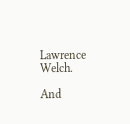Lawrence Welch.

And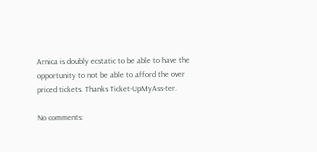Arnica is doubly ecstatic to be able to have the opportunity to not be able to afford the over priced tickets. Thanks Ticket-UpMyAss-ter.

No comments: